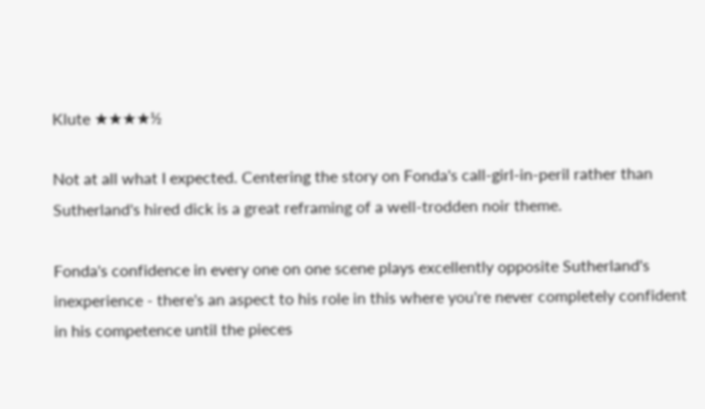Klute ★★★★½

Not at all what I expected. Centering the story on Fonda's call-girl-in-peril rather than Sutherland's hired dick is a great reframing of a well-trodden noir theme.

Fonda's confidence in every one on one scene plays excellently opposite Sutherland's inexperience - there's an aspect to his role in this where you're never completely confident in his competence until the pieces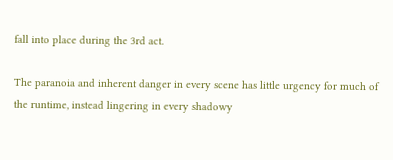fall into place during the 3rd act.

The paranoia and inherent danger in every scene has little urgency for much of the runtime, instead lingering in every shadowy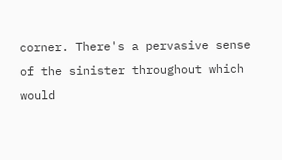corner. There's a pervasive sense of the sinister throughout which would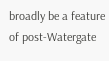broadly be a feature of post-Watergate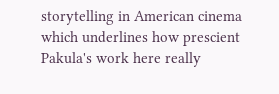storytelling in American cinema which underlines how prescient Pakula's work here really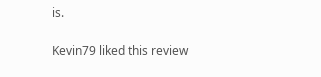is.

Kevin79 liked this review